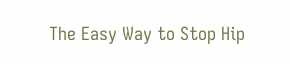The Easy Way to Stop Hip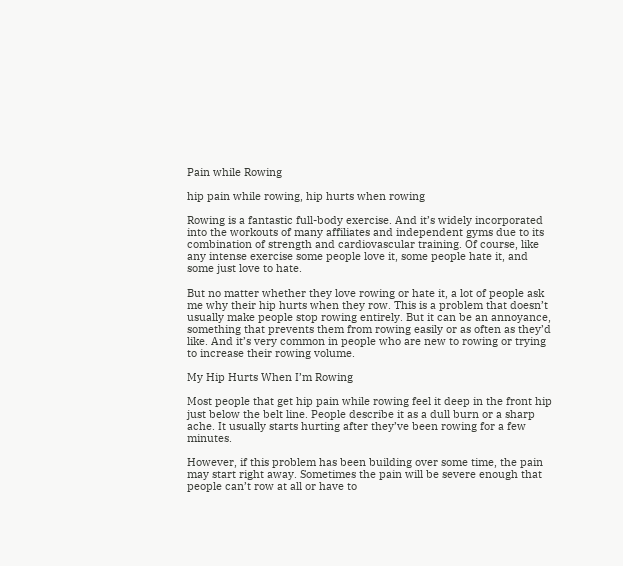Pain while Rowing

hip pain while rowing, hip hurts when rowing

Rowing is a fantastic full-body exercise. And it’s widely incorporated into the workouts of many affiliates and independent gyms due to its combination of strength and cardiovascular training. Of course, like any intense exercise some people love it, some people hate it, and some just love to hate.

But no matter whether they love rowing or hate it, a lot of people ask me why their hip hurts when they row. This is a problem that doesn’t usually make people stop rowing entirely. But it can be an annoyance, something that prevents them from rowing easily or as often as they’d like. And it’s very common in people who are new to rowing or trying to increase their rowing volume.

My Hip Hurts When I’m Rowing

Most people that get hip pain while rowing feel it deep in the front hip just below the belt line. People describe it as a dull burn or a sharp ache. It usually starts hurting after they’ve been rowing for a few minutes.

However, if this problem has been building over some time, the pain may start right away. Sometimes the pain will be severe enough that people can’t row at all or have to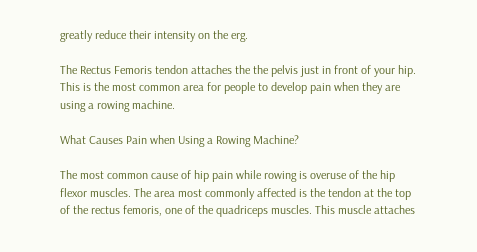greatly reduce their intensity on the erg.

The Rectus Femoris tendon attaches the the pelvis just in front of your hip. This is the most common area for people to develop pain when they are using a rowing machine.

What Causes Pain when Using a Rowing Machine?

The most common cause of hip pain while rowing is overuse of the hip flexor muscles. The area most commonly affected is the tendon at the top of the rectus femoris, one of the quadriceps muscles. This muscle attaches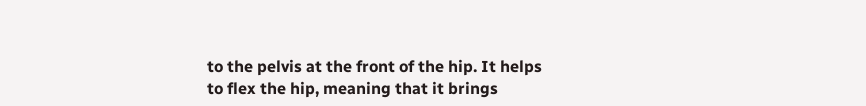to the pelvis at the front of the hip. It helps to flex the hip, meaning that it brings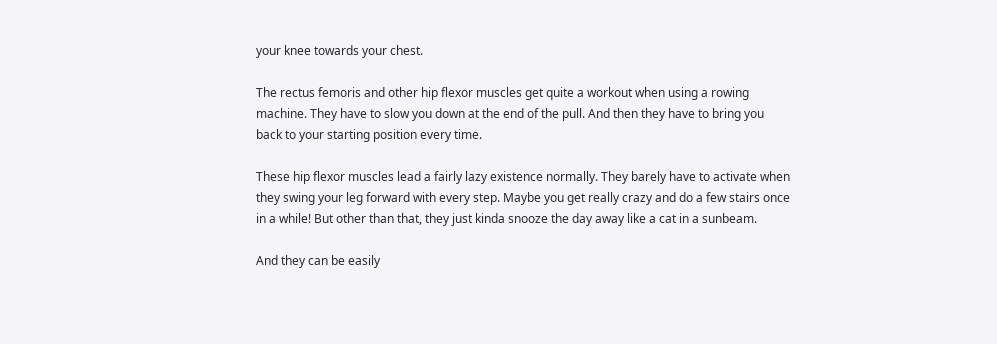your knee towards your chest.

The rectus femoris and other hip flexor muscles get quite a workout when using a rowing machine. They have to slow you down at the end of the pull. And then they have to bring you back to your starting position every time.

These hip flexor muscles lead a fairly lazy existence normally. They barely have to activate when they swing your leg forward with every step. Maybe you get really crazy and do a few stairs once in a while! But other than that, they just kinda snooze the day away like a cat in a sunbeam.

And they can be easily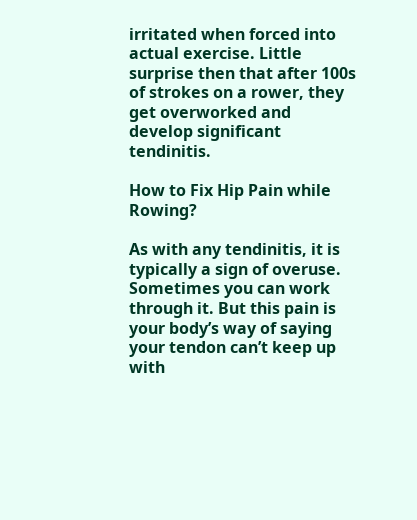irritated when forced into actual exercise. Little surprise then that after 100s of strokes on a rower, they get overworked and develop significant tendinitis.

How to Fix Hip Pain while Rowing?

As with any tendinitis, it is typically a sign of overuse. Sometimes you can work through it. But this pain is your body’s way of saying your tendon can’t keep up with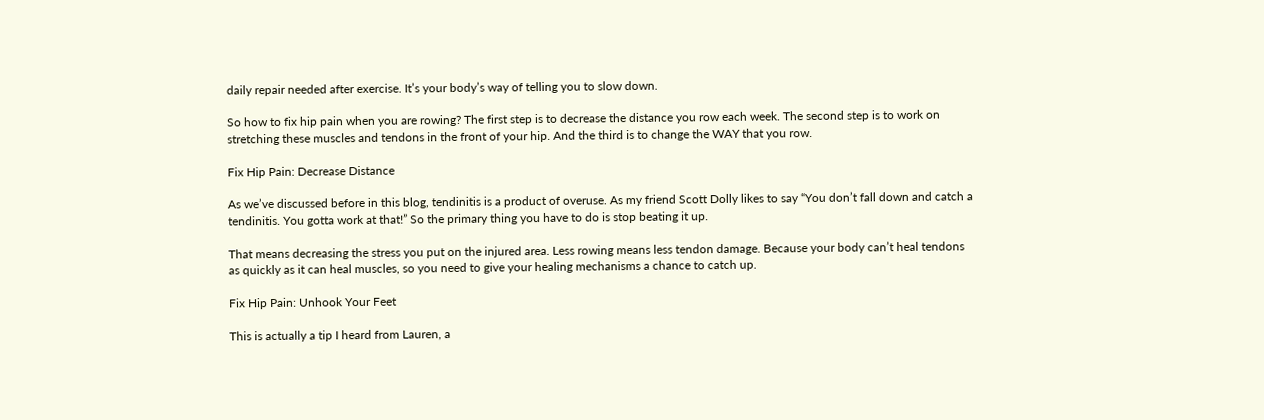daily repair needed after exercise. It’s your body’s way of telling you to slow down.

So how to fix hip pain when you are rowing? The first step is to decrease the distance you row each week. The second step is to work on stretching these muscles and tendons in the front of your hip. And the third is to change the WAY that you row.

Fix Hip Pain: Decrease Distance

As we’ve discussed before in this blog, tendinitis is a product of overuse. As my friend Scott Dolly likes to say “You don’t fall down and catch a tendinitis. You gotta work at that!” So the primary thing you have to do is stop beating it up.

That means decreasing the stress you put on the injured area. Less rowing means less tendon damage. Because your body can’t heal tendons as quickly as it can heal muscles, so you need to give your healing mechanisms a chance to catch up.

Fix Hip Pain: Unhook Your Feet

This is actually a tip I heard from Lauren, a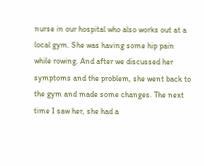nurse in our hospital who also works out at a local gym. She was having some hip pain while rowing. And after we discussed her symptoms and the problem, she went back to the gym and made some changes. The next time I saw her, she had a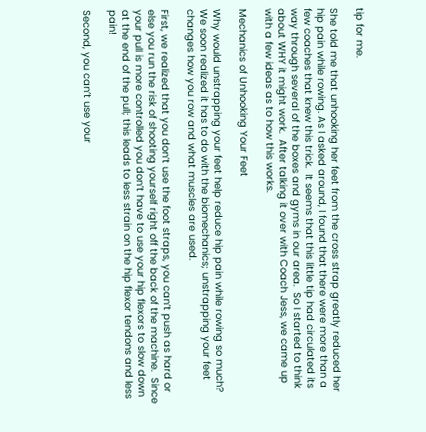tip for me.

She told me that unhooking her feet from the cross strap greatly reduced her hip pain while rowing. As I asked around, I found that there were more than a few coaches that knew this trick.  It seems that this little tip had circulated its way through several of the boxes and gyms in our area.  So I started to think about WHY it might work.  After talking it over with Coach Jess, we came up with a few ideas as to how this works.

Mechanics of Unhooking Your Feet

Why would unstrapping your feet help reduce hip pain while rowing so much? We soon realized it has to do with the biomechanics; unstrapping your feet changes how you row and what muscles are used.

First, we realized that you don’t use the foot straps, you can’t push as hard or else you run the risk of shooting yourself right off the back of the machine.  Since your pull is more controlled you don’t have to use your hip flexors to slow down at the end of the pull; this leads to less strain on the hip flexor tendons and less pain!

Second, you can’t use your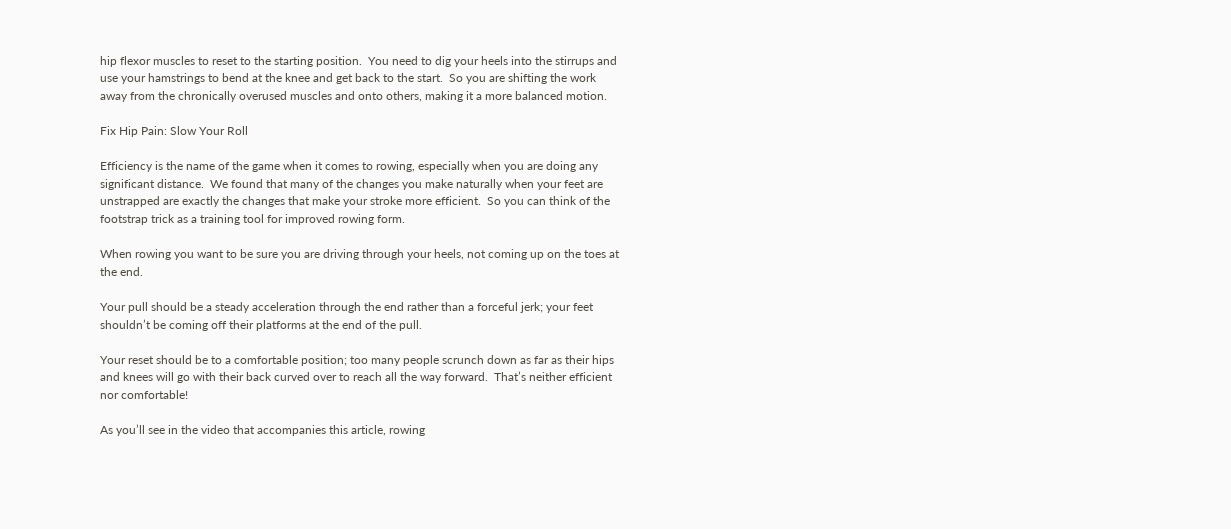hip flexor muscles to reset to the starting position.  You need to dig your heels into the stirrups and use your hamstrings to bend at the knee and get back to the start.  So you are shifting the work away from the chronically overused muscles and onto others, making it a more balanced motion.

Fix Hip Pain: Slow Your Roll

Efficiency is the name of the game when it comes to rowing, especially when you are doing any significant distance.  We found that many of the changes you make naturally when your feet are unstrapped are exactly the changes that make your stroke more efficient.  So you can think of the footstrap trick as a training tool for improved rowing form.

When rowing you want to be sure you are driving through your heels, not coming up on the toes at the end.

Your pull should be a steady acceleration through the end rather than a forceful jerk; your feet shouldn’t be coming off their platforms at the end of the pull.

Your reset should be to a comfortable position; too many people scrunch down as far as their hips and knees will go with their back curved over to reach all the way forward.  That’s neither efficient nor comfortable!

As you’ll see in the video that accompanies this article, rowing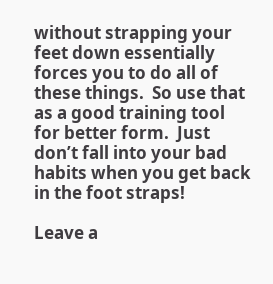without strapping your feet down essentially forces you to do all of these things.  So use that as a good training tool for better form.  Just don’t fall into your bad habits when you get back in the foot straps!

Leave a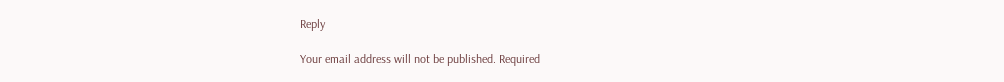Reply

Your email address will not be published. Required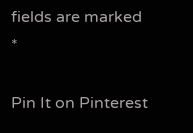fields are marked *

Pin It on Pinterest